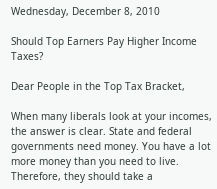Wednesday, December 8, 2010

Should Top Earners Pay Higher Income Taxes?

Dear People in the Top Tax Bracket,

When many liberals look at your incomes, the answer is clear. State and federal governments need money. You have a lot more money than you need to live. Therefore, they should take a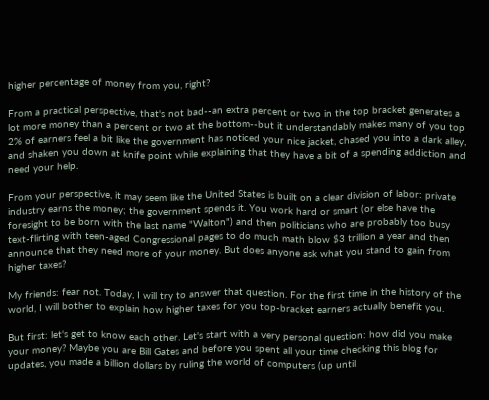higher percentage of money from you, right?

From a practical perspective, that's not bad--an extra percent or two in the top bracket generates a lot more money than a percent or two at the bottom--but it understandably makes many of you top 2% of earners feel a bit like the government has noticed your nice jacket, chased you into a dark alley, and shaken you down at knife point while explaining that they have a bit of a spending addiction and need your help.

From your perspective, it may seem like the United States is built on a clear division of labor: private industry earns the money; the government spends it. You work hard or smart (or else have the foresight to be born with the last name "Walton") and then politicians who are probably too busy text-flirting with teen-aged Congressional pages to do much math blow $3 trillion a year and then announce that they need more of your money. But does anyone ask what you stand to gain from higher taxes?

My friends: fear not. Today, I will try to answer that question. For the first time in the history of the world, I will bother to explain how higher taxes for you top-bracket earners actually benefit you.

But first: let's get to know each other. Let's start with a very personal question: how did you make your money? Maybe you are Bill Gates and before you spent all your time checking this blog for updates, you made a billion dollars by ruling the world of computers (up until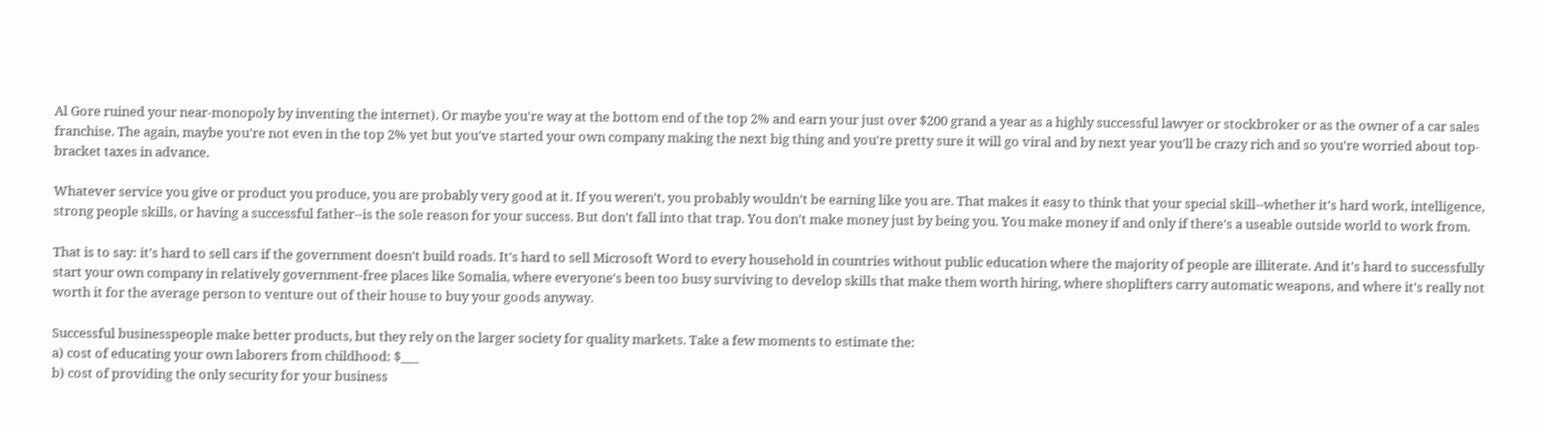Al Gore ruined your near-monopoly by inventing the internet). Or maybe you're way at the bottom end of the top 2% and earn your just over $200 grand a year as a highly successful lawyer or stockbroker or as the owner of a car sales franchise. The again, maybe you're not even in the top 2% yet but you've started your own company making the next big thing and you're pretty sure it will go viral and by next year you'll be crazy rich and so you're worried about top-bracket taxes in advance.

Whatever service you give or product you produce, you are probably very good at it. If you weren't, you probably wouldn't be earning like you are. That makes it easy to think that your special skill--whether it's hard work, intelligence, strong people skills, or having a successful father--is the sole reason for your success. But don't fall into that trap. You don't make money just by being you. You make money if and only if there's a useable outside world to work from.

That is to say: it's hard to sell cars if the government doesn't build roads. It's hard to sell Microsoft Word to every household in countries without public education where the majority of people are illiterate. And it's hard to successfully start your own company in relatively government-free places like Somalia, where everyone's been too busy surviving to develop skills that make them worth hiring, where shoplifters carry automatic weapons, and where it's really not worth it for the average person to venture out of their house to buy your goods anyway.

Successful businesspeople make better products, but they rely on the larger society for quality markets. Take a few moments to estimate the:
a) cost of educating your own laborers from childhood: $___
b) cost of providing the only security for your business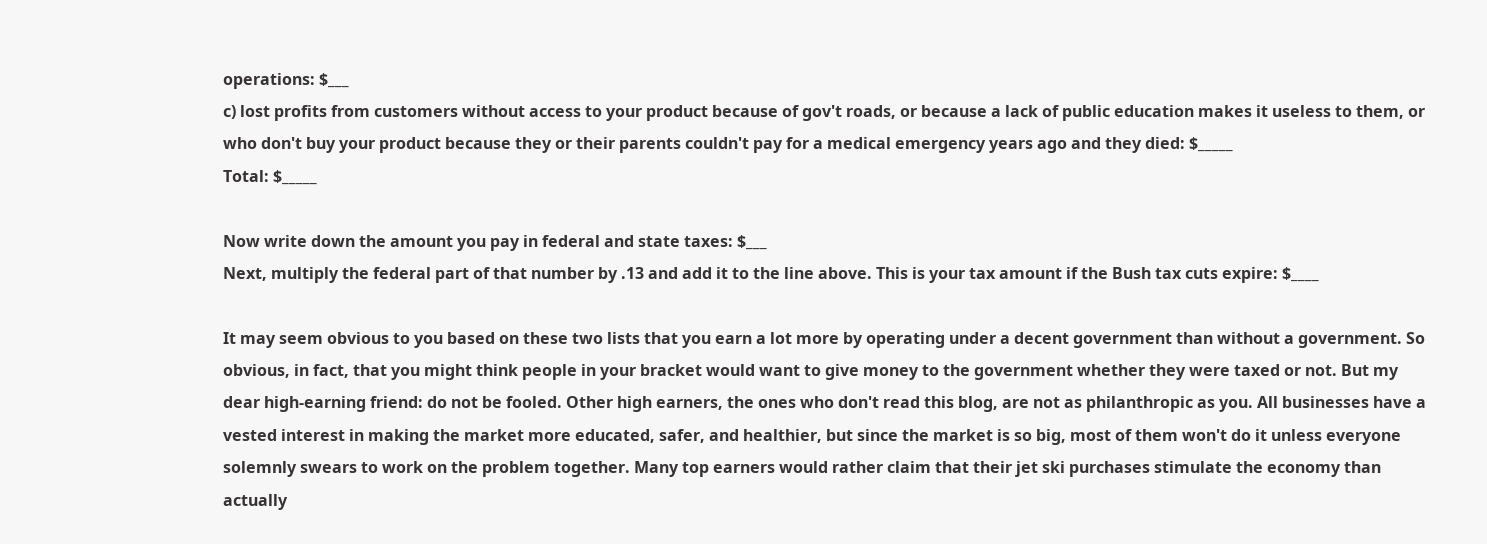operations: $___
c) lost profits from customers without access to your product because of gov't roads, or because a lack of public education makes it useless to them, or who don't buy your product because they or their parents couldn't pay for a medical emergency years ago and they died: $_____
Total: $_____

Now write down the amount you pay in federal and state taxes: $___
Next, multiply the federal part of that number by .13 and add it to the line above. This is your tax amount if the Bush tax cuts expire: $____

It may seem obvious to you based on these two lists that you earn a lot more by operating under a decent government than without a government. So obvious, in fact, that you might think people in your bracket would want to give money to the government whether they were taxed or not. But my dear high-earning friend: do not be fooled. Other high earners, the ones who don't read this blog, are not as philanthropic as you. All businesses have a vested interest in making the market more educated, safer, and healthier, but since the market is so big, most of them won't do it unless everyone solemnly swears to work on the problem together. Many top earners would rather claim that their jet ski purchases stimulate the economy than actually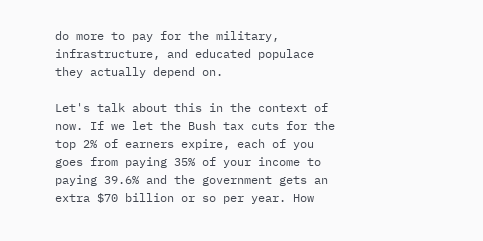do more to pay for the military, infrastructure, and educated populace they actually depend on.

Let's talk about this in the context of now. If we let the Bush tax cuts for the top 2% of earners expire, each of you goes from paying 35% of your income to paying 39.6% and the government gets an extra $70 billion or so per year. How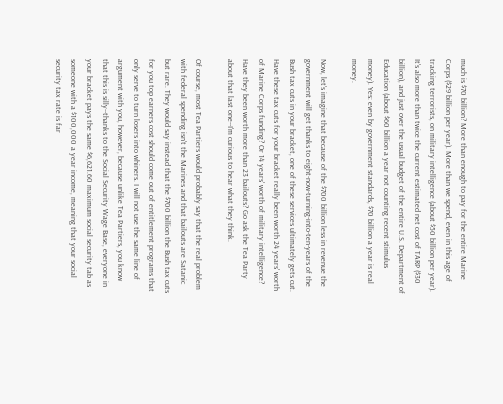much is $70 billion? More than enough to pay for the entire Marine Corps ($29 billion per year). More than we spend, even in this age of tracking terrorists, on military intelligence (about $50 billion per year). It's also more than twice the current estimated net cost of TARP ($30 billion), and just over the usual budget of the entire U.S. Department of Education (about $60 billion a year not counting recent stimulus money). Yes: even by government standards, $70 billion a year is real money.

Now, let's imagine that because of the $700 billion less in revenue the government will get thanks to eight-now-turning-into-ten-years of the Bush tax cuts in your bracket, one of these services ultimately gets cut. Have these tax cuts for your bracket really been worth 24 years' worth of Marine Corps funding? Or 14 years' worth of military intelligence? Have they been worth more than 23 bailouts? Go ask the Tea Party about that last one--I'm curious to hear what they think.

Of course, most Tea Partiers would probably say that the real problem with federal spending isn't the Marines and that bailouts are Satanic but rare. They would say instead that the $700 billion the Bush tax cuts for you top earners cost should come out of entitlement programs that only serve to turn losers into whiners. I will not use the same line of argument with you, however, because unlike Tea Partiers, you know that this is silly--thanks to the Social Security Wage Base, everyone in your bracket pays the same $6,621.60 maximum social security tab as someone with a $100,000 a year income, meaning that your social security tax rate is far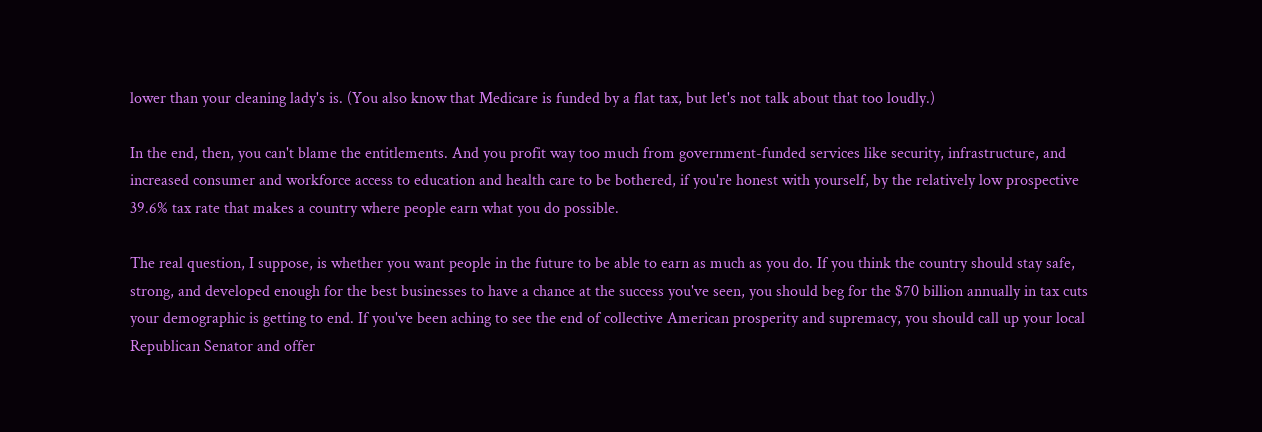lower than your cleaning lady's is. (You also know that Medicare is funded by a flat tax, but let's not talk about that too loudly.)

In the end, then, you can't blame the entitlements. And you profit way too much from government-funded services like security, infrastructure, and increased consumer and workforce access to education and health care to be bothered, if you're honest with yourself, by the relatively low prospective 39.6% tax rate that makes a country where people earn what you do possible.

The real question, I suppose, is whether you want people in the future to be able to earn as much as you do. If you think the country should stay safe, strong, and developed enough for the best businesses to have a chance at the success you've seen, you should beg for the $70 billion annually in tax cuts your demographic is getting to end. If you've been aching to see the end of collective American prosperity and supremacy, you should call up your local Republican Senator and offer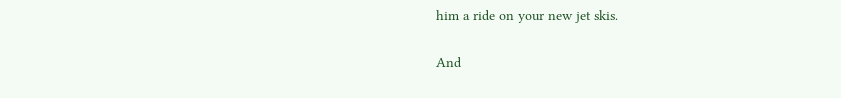him a ride on your new jet skis.

And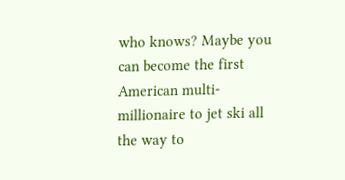who knows? Maybe you can become the first American multi-millionaire to jet ski all the way to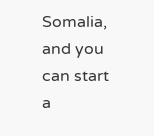Somalia, and you can start a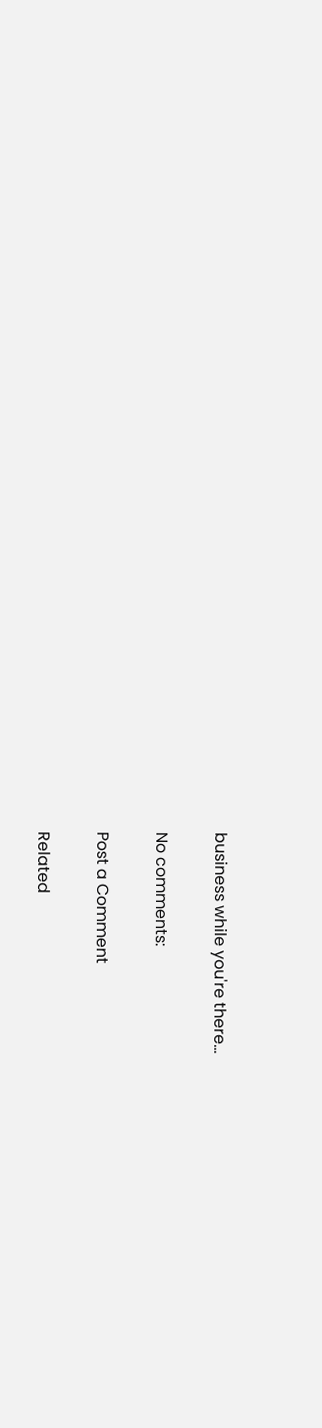business while you're there...

No comments:

Post a Comment

Related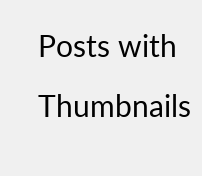Posts with Thumbnails